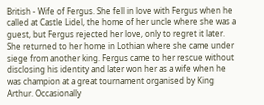British - Wife of Fergus. She fell in love with Fergus when he called at Castle Lidel, the home of her uncle where she was a guest, but Fergus rejected her love, only to regret it later. She returned to her home in Lothian where she came under siege from another king. Fergus came to her rescue without disclosing his identity and later won her as a wife when he was champion at a great tournament organised by King Arthur. Occasionally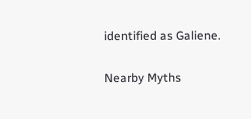identified as Galiene.

Nearby Myths